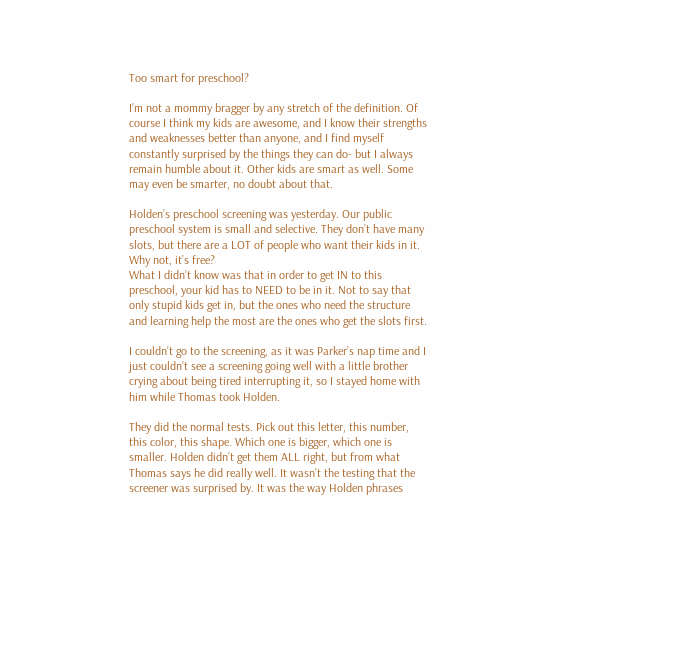Too smart for preschool?

I’m not a mommy bragger by any stretch of the definition. Of course I think my kids are awesome, and I know their strengths and weaknesses better than anyone, and I find myself constantly surprised by the things they can do- but I always remain humble about it. Other kids are smart as well. Some may even be smarter, no doubt about that.

Holden’s preschool screening was yesterday. Our public preschool system is small and selective. They don’t have many slots, but there are a LOT of people who want their kids in it. Why not, it’s free?
What I didn’t know was that in order to get IN to this preschool, your kid has to NEED to be in it. Not to say that only stupid kids get in, but the ones who need the structure and learning help the most are the ones who get the slots first.

I couldn’t go to the screening, as it was Parker’s nap time and I just couldn’t see a screening going well with a little brother crying about being tired interrupting it, so I stayed home with him while Thomas took Holden.

They did the normal tests. Pick out this letter, this number, this color, this shape. Which one is bigger, which one is smaller. Holden didn’t get them ALL right, but from what Thomas says he did really well. It wasn’t the testing that the screener was surprised by. It was the way Holden phrases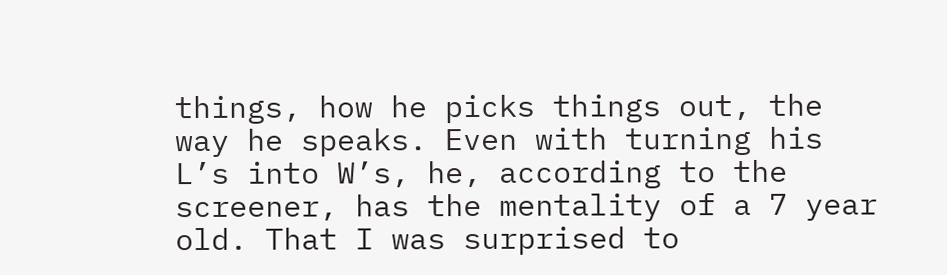things, how he picks things out, the way he speaks. Even with turning his L’s into W’s, he, according to the screener, has the mentality of a 7 year old. That I was surprised to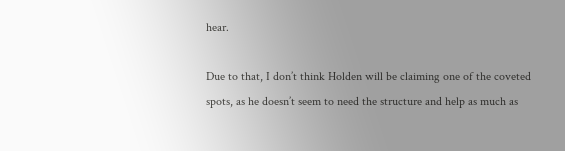hear.

Due to that, I don’t think Holden will be claiming one of the coveted spots, as he doesn’t seem to need the structure and help as much as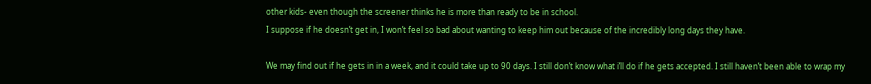other kids- even though the screener thinks he is more than ready to be in school.
I suppose if he doesn’t get in, I won’t feel so bad about wanting to keep him out because of the incredibly long days they have.

We may find out if he gets in in a week, and it could take up to 90 days. I still don’t know what i’ll do if he gets accepted. I still haven’t been able to wrap my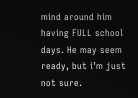mind around him having FULL school days. He may seem ready, but i’m just not sure.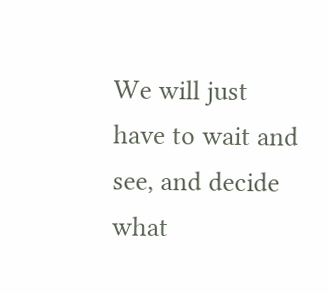We will just have to wait and see, and decide what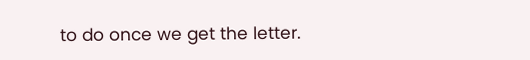to do once we get the letter.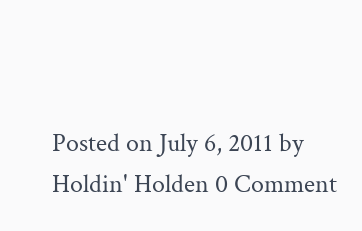Posted on July 6, 2011 by Holdin' Holden 0 Comment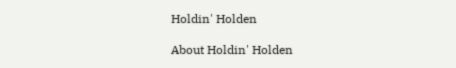Holdin' Holden

About Holdin' Holden